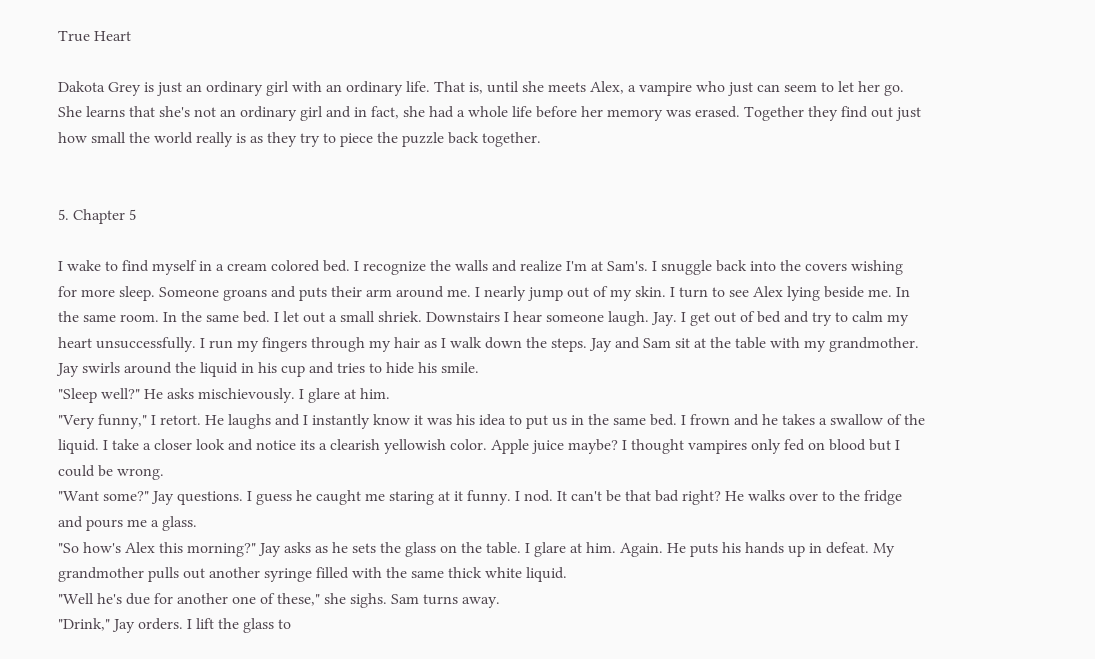True Heart

Dakota Grey is just an ordinary girl with an ordinary life. That is, until she meets Alex, a vampire who just can seem to let her go. She learns that she's not an ordinary girl and in fact, she had a whole life before her memory was erased. Together they find out just how small the world really is as they try to piece the puzzle back together.


5. Chapter 5

I wake to find myself in a cream colored bed. I recognize the walls and realize I'm at Sam's. I snuggle back into the covers wishing for more sleep. Someone groans and puts their arm around me. I nearly jump out of my skin. I turn to see Alex lying beside me. In the same room. In the same bed. I let out a small shriek. Downstairs I hear someone laugh. Jay. I get out of bed and try to calm my heart unsuccessfully. I run my fingers through my hair as I walk down the steps. Jay and Sam sit at the table with my grandmother. Jay swirls around the liquid in his cup and tries to hide his smile.
"Sleep well?" He asks mischievously. I glare at him.
"Very funny," I retort. He laughs and I instantly know it was his idea to put us in the same bed. I frown and he takes a swallow of the liquid. I take a closer look and notice its a clearish yellowish color. Apple juice maybe? I thought vampires only fed on blood but I could be wrong.
"Want some?" Jay questions. I guess he caught me staring at it funny. I nod. It can't be that bad right? He walks over to the fridge and pours me a glass.
"So how's Alex this morning?" Jay asks as he sets the glass on the table. I glare at him. Again. He puts his hands up in defeat. My grandmother pulls out another syringe filled with the same thick white liquid.
"Well he's due for another one of these," she sighs. Sam turns away.
"Drink," Jay orders. I lift the glass to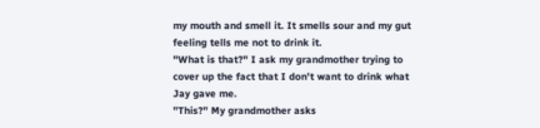my mouth and smell it. It smells sour and my gut feeling tells me not to drink it.
"What is that?" I ask my grandmother trying to cover up the fact that I don't want to drink what Jay gave me.
"This?" My grandmother asks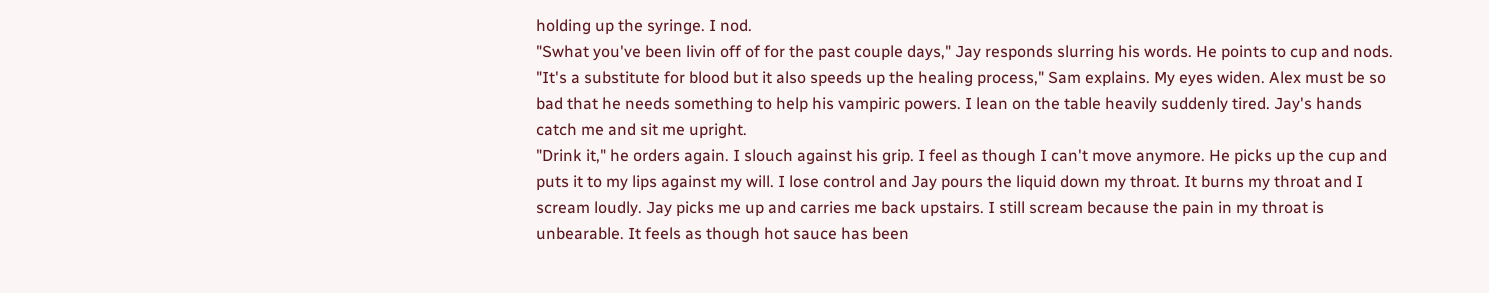holding up the syringe. I nod.
"Swhat you've been livin off of for the past couple days," Jay responds slurring his words. He points to cup and nods.
"It's a substitute for blood but it also speeds up the healing process," Sam explains. My eyes widen. Alex must be so bad that he needs something to help his vampiric powers. I lean on the table heavily suddenly tired. Jay's hands catch me and sit me upright.
"Drink it," he orders again. I slouch against his grip. I feel as though I can't move anymore. He picks up the cup and puts it to my lips against my will. I lose control and Jay pours the liquid down my throat. It burns my throat and I scream loudly. Jay picks me up and carries me back upstairs. I still scream because the pain in my throat is unbearable. It feels as though hot sauce has been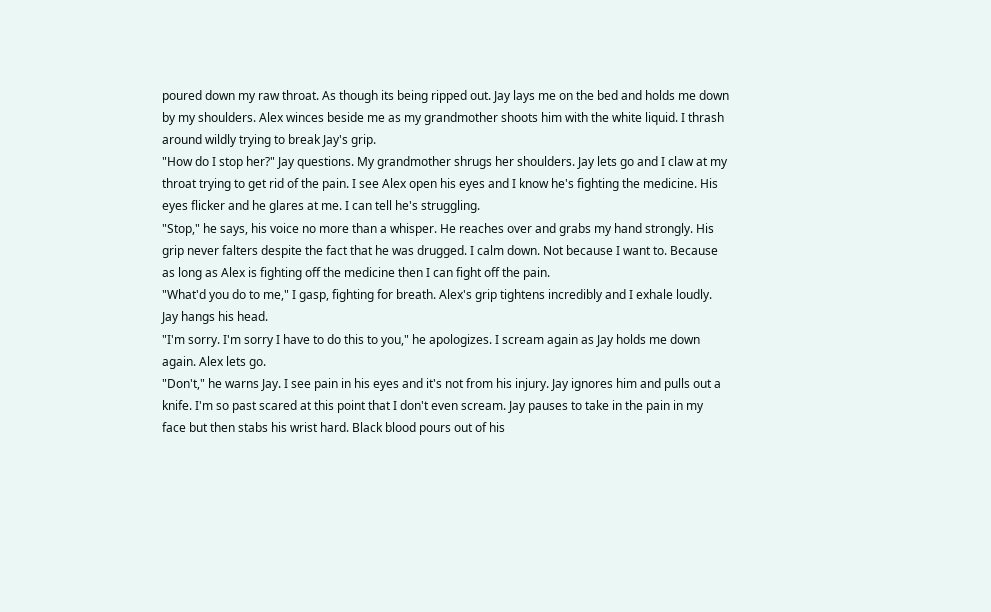poured down my raw throat. As though its being ripped out. Jay lays me on the bed and holds me down by my shoulders. Alex winces beside me as my grandmother shoots him with the white liquid. I thrash around wildly trying to break Jay's grip.
"How do I stop her?" Jay questions. My grandmother shrugs her shoulders. Jay lets go and I claw at my throat trying to get rid of the pain. I see Alex open his eyes and I know he's fighting the medicine. His eyes flicker and he glares at me. I can tell he's struggling.
"Stop," he says, his voice no more than a whisper. He reaches over and grabs my hand strongly. His grip never falters despite the fact that he was drugged. I calm down. Not because I want to. Because as long as Alex is fighting off the medicine then I can fight off the pain.
"What'd you do to me," I gasp, fighting for breath. Alex's grip tightens incredibly and I exhale loudly. Jay hangs his head.
"I'm sorry. I'm sorry I have to do this to you," he apologizes. I scream again as Jay holds me down again. Alex lets go.
"Don't," he warns Jay. I see pain in his eyes and it's not from his injury. Jay ignores him and pulls out a knife. I'm so past scared at this point that I don't even scream. Jay pauses to take in the pain in my face but then stabs his wrist hard. Black blood pours out of his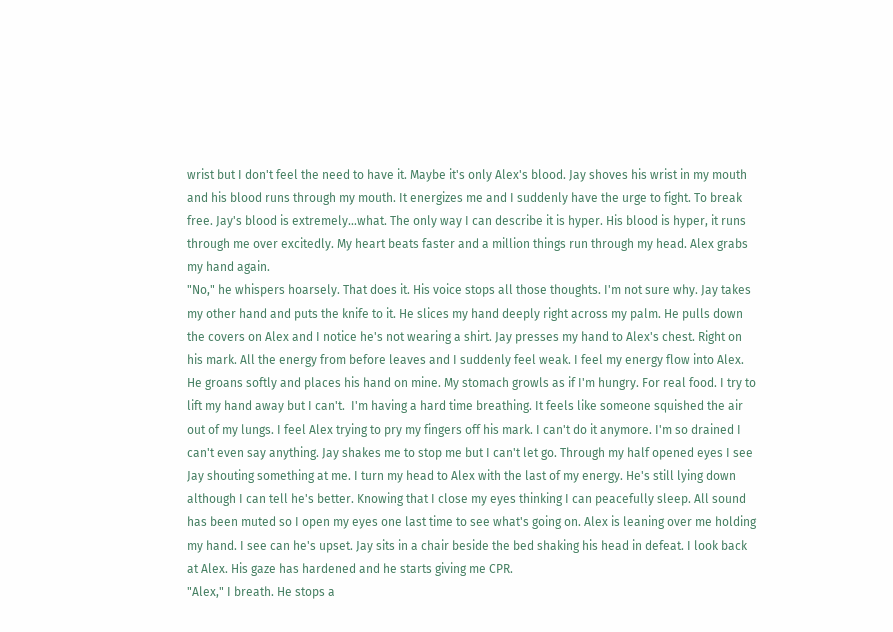wrist but I don't feel the need to have it. Maybe it's only Alex's blood. Jay shoves his wrist in my mouth and his blood runs through my mouth. It energizes me and I suddenly have the urge to fight. To break free. Jay's blood is extremely...what. The only way I can describe it is hyper. His blood is hyper, it runs through me over excitedly. My heart beats faster and a million things run through my head. Alex grabs my hand again.
"No," he whispers hoarsely. That does it. His voice stops all those thoughts. I'm not sure why. Jay takes my other hand and puts the knife to it. He slices my hand deeply right across my palm. He pulls down the covers on Alex and I notice he's not wearing a shirt. Jay presses my hand to Alex's chest. Right on his mark. All the energy from before leaves and I suddenly feel weak. I feel my energy flow into Alex. He groans softly and places his hand on mine. My stomach growls as if I'm hungry. For real food. I try to lift my hand away but I can't.  I'm having a hard time breathing. It feels like someone squished the air out of my lungs. I feel Alex trying to pry my fingers off his mark. I can't do it anymore. I'm so drained I can't even say anything. Jay shakes me to stop me but I can't let go. Through my half opened eyes I see Jay shouting something at me. I turn my head to Alex with the last of my energy. He's still lying down although I can tell he's better. Knowing that I close my eyes thinking I can peacefully sleep. All sound has been muted so I open my eyes one last time to see what's going on. Alex is leaning over me holding my hand. I see can he's upset. Jay sits in a chair beside the bed shaking his head in defeat. I look back at Alex. His gaze has hardened and he starts giving me CPR.
"Alex," I breath. He stops a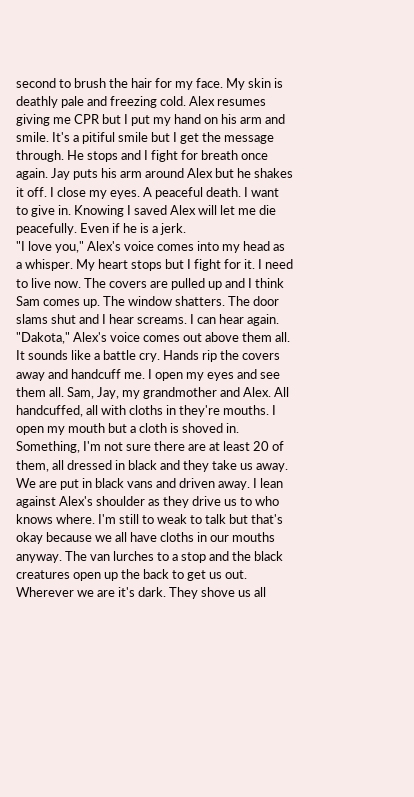second to brush the hair for my face. My skin is deathly pale and freezing cold. Alex resumes giving me CPR but I put my hand on his arm and smile. It's a pitiful smile but I get the message through. He stops and I fight for breath once again. Jay puts his arm around Alex but he shakes it off. I close my eyes. A peaceful death. I want to give in. Knowing I saved Alex will let me die peacefully. Even if he is a jerk.
"I love you," Alex's voice comes into my head as a whisper. My heart stops but I fight for it. I need to live now. The covers are pulled up and I think Sam comes up. The window shatters. The door slams shut and I hear screams. I can hear again.
"Dakota," Alex's voice comes out above them all. It sounds like a battle cry. Hands rip the covers away and handcuff me. I open my eyes and see them all. Sam, Jay, my grandmother and Alex. All handcuffed, all with cloths in they're mouths. I open my mouth but a cloth is shoved in. Something, I'm not sure there are at least 20 of them, all dressed in black and they take us away. We are put in black vans and driven away. I lean against Alex's shoulder as they drive us to who knows where. I'm still to weak to talk but that's okay because we all have cloths in our mouths anyway. The van lurches to a stop and the black creatures open up the back to get us out. Wherever we are it's dark. They shove us all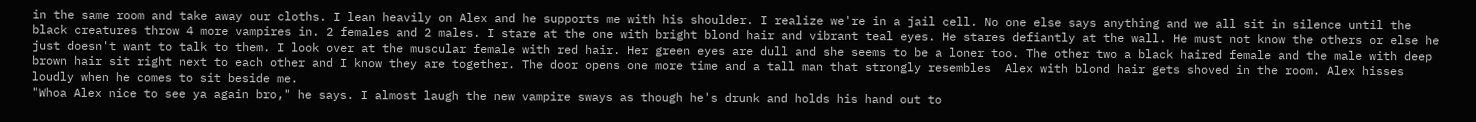in the same room and take away our cloths. I lean heavily on Alex and he supports me with his shoulder. I realize we're in a jail cell. No one else says anything and we all sit in silence until the black creatures throw 4 more vampires in. 2 females and 2 males. I stare at the one with bright blond hair and vibrant teal eyes. He stares defiantly at the wall. He must not know the others or else he just doesn't want to talk to them. I look over at the muscular female with red hair. Her green eyes are dull and she seems to be a loner too. The other two a black haired female and the male with deep brown hair sit right next to each other and I know they are together. The door opens one more time and a tall man that strongly resembles  Alex with blond hair gets shoved in the room. Alex hisses loudly when he comes to sit beside me.
"Whoa Alex nice to see ya again bro," he says. I almost laugh the new vampire sways as though he's drunk and holds his hand out to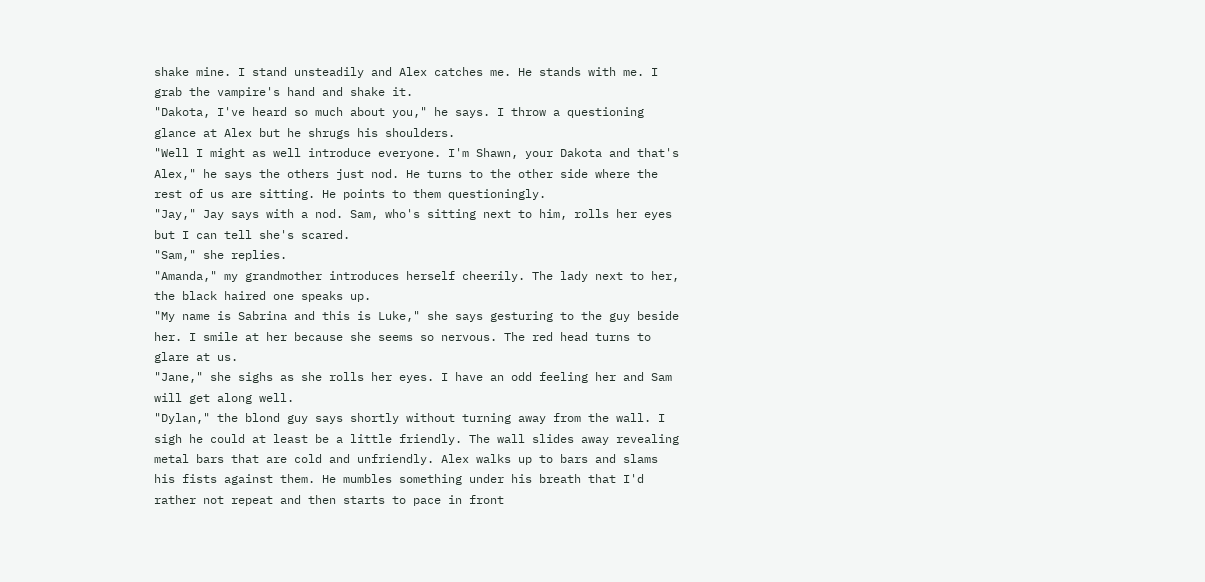shake mine. I stand unsteadily and Alex catches me. He stands with me. I grab the vampire's hand and shake it.
"Dakota, I've heard so much about you," he says. I throw a questioning glance at Alex but he shrugs his shoulders.
"Well I might as well introduce everyone. I'm Shawn, your Dakota and that's Alex," he says the others just nod. He turns to the other side where the rest of us are sitting. He points to them questioningly.
"Jay," Jay says with a nod. Sam, who's sitting next to him, rolls her eyes but I can tell she's scared.
"Sam," she replies.
"Amanda," my grandmother introduces herself cheerily. The lady next to her, the black haired one speaks up.
"My name is Sabrina and this is Luke," she says gesturing to the guy beside her. I smile at her because she seems so nervous. The red head turns to glare at us.
"Jane," she sighs as she rolls her eyes. I have an odd feeling her and Sam will get along well.
"Dylan," the blond guy says shortly without turning away from the wall. I sigh he could at least be a little friendly. The wall slides away revealing metal bars that are cold and unfriendly. Alex walks up to bars and slams his fists against them. He mumbles something under his breath that I'd rather not repeat and then starts to pace in front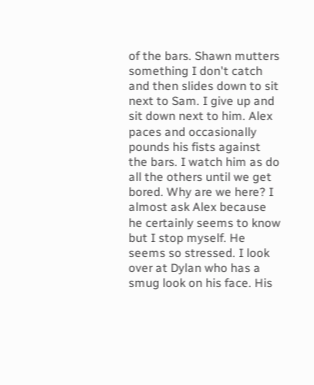of the bars. Shawn mutters something I don't catch and then slides down to sit next to Sam. I give up and sit down next to him. Alex paces and occasionally pounds his fists against the bars. I watch him as do all the others until we get bored. Why are we here? I almost ask Alex because he certainly seems to know but I stop myself. He seems so stressed. I look over at Dylan who has a smug look on his face. His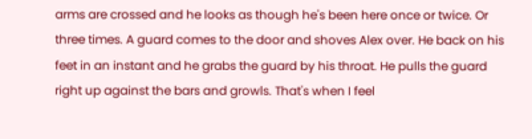arms are crossed and he looks as though he's been here once or twice. Or three times. A guard comes to the door and shoves Alex over. He back on his feet in an instant and he grabs the guard by his throat. He pulls the guard right up against the bars and growls. That's when I feel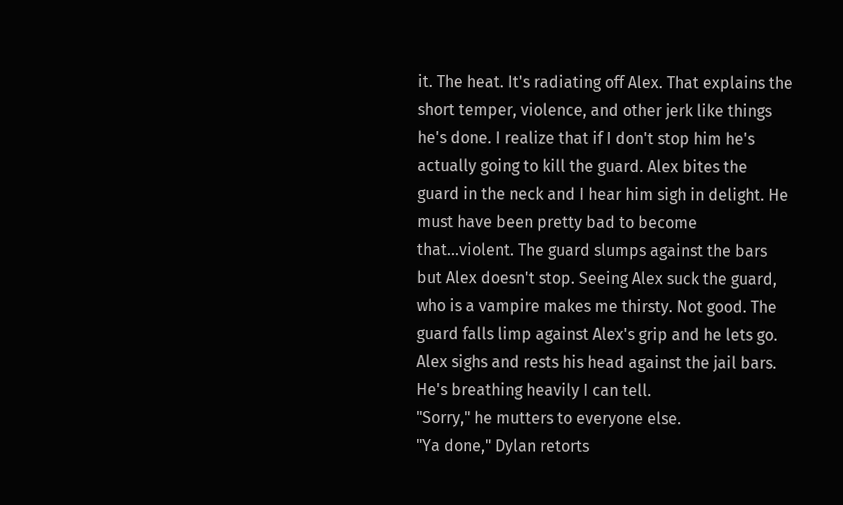it. The heat. It's radiating off Alex. That explains the short temper, violence, and other jerk like things he's done. I realize that if I don't stop him he's actually going to kill the guard. Alex bites the guard in the neck and I hear him sigh in delight. He must have been pretty bad to become that...violent. The guard slumps against the bars but Alex doesn't stop. Seeing Alex suck the guard, who is a vampire makes me thirsty. Not good. The guard falls limp against Alex's grip and he lets go. Alex sighs and rests his head against the jail bars. He's breathing heavily I can tell.
"Sorry," he mutters to everyone else.
"Ya done," Dylan retorts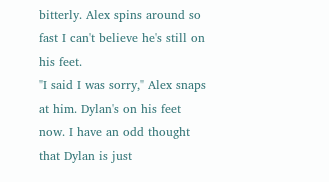bitterly. Alex spins around so fast I can't believe he's still on his feet.
"I said I was sorry," Alex snaps at him. Dylan's on his feet now. I have an odd thought that Dylan is just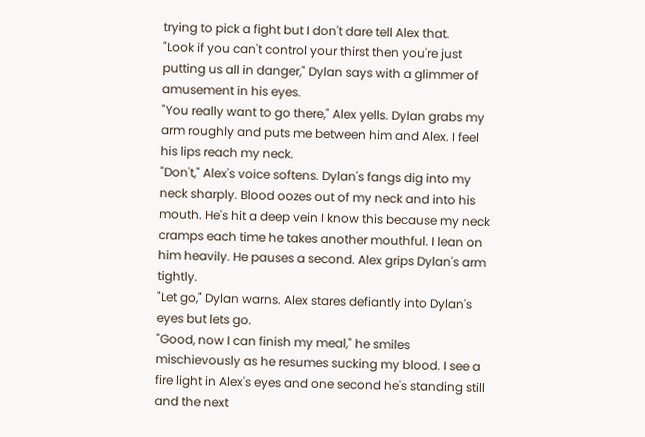trying to pick a fight but I don't dare tell Alex that.
"Look if you can't control your thirst then you're just putting us all in danger," Dylan says with a glimmer of amusement in his eyes.
"You really want to go there," Alex yells. Dylan grabs my arm roughly and puts me between him and Alex. I feel his lips reach my neck.
"Don't," Alex's voice softens. Dylan's fangs dig into my neck sharply. Blood oozes out of my neck and into his mouth. He's hit a deep vein I know this because my neck cramps each time he takes another mouthful. I lean on him heavily. He pauses a second. Alex grips Dylan's arm tightly.
"Let go," Dylan warns. Alex stares defiantly into Dylan's eyes but lets go.
"Good, now I can finish my meal," he smiles mischievously as he resumes sucking my blood. I see a fire light in Alex's eyes and one second he's standing still and the next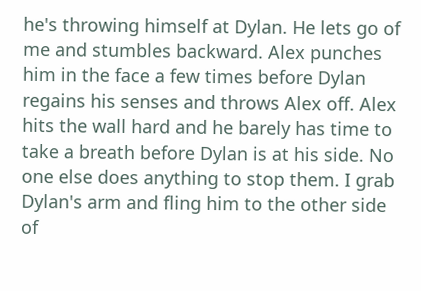he's throwing himself at Dylan. He lets go of me and stumbles backward. Alex punches him in the face a few times before Dylan regains his senses and throws Alex off. Alex hits the wall hard and he barely has time to take a breath before Dylan is at his side. No one else does anything to stop them. I grab Dylan's arm and fling him to the other side of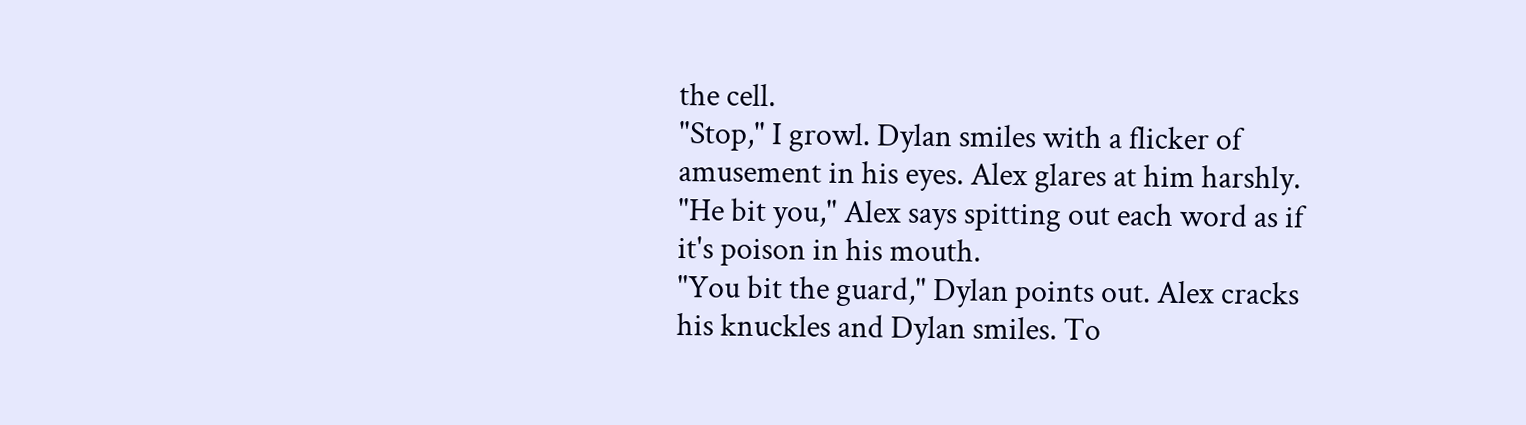the cell.
"Stop," I growl. Dylan smiles with a flicker of amusement in his eyes. Alex glares at him harshly.
"He bit you," Alex says spitting out each word as if it's poison in his mouth.
"You bit the guard," Dylan points out. Alex cracks his knuckles and Dylan smiles. To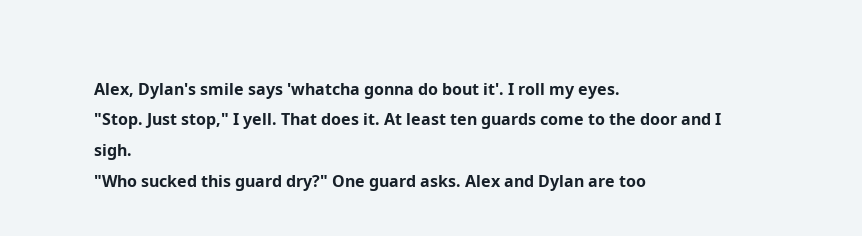Alex, Dylan's smile says 'whatcha gonna do bout it'. I roll my eyes.
"Stop. Just stop," I yell. That does it. At least ten guards come to the door and I sigh.
"Who sucked this guard dry?" One guard asks. Alex and Dylan are too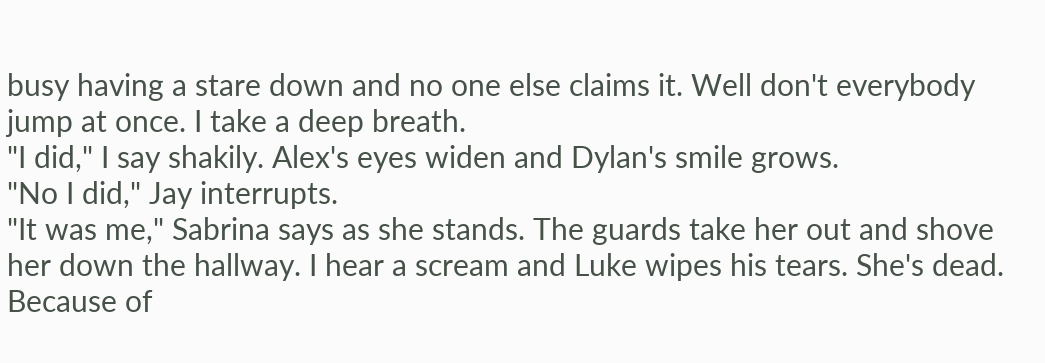busy having a stare down and no one else claims it. Well don't everybody jump at once. I take a deep breath.
"I did," I say shakily. Alex's eyes widen and Dylan's smile grows.
"No I did," Jay interrupts.
"It was me," Sabrina says as she stands. The guards take her out and shove her down the hallway. I hear a scream and Luke wipes his tears. She's dead. Because of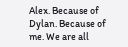Alex. Because of Dylan. Because of me. We are all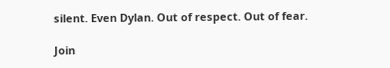silent. Even Dylan. Out of respect. Out of fear.

Join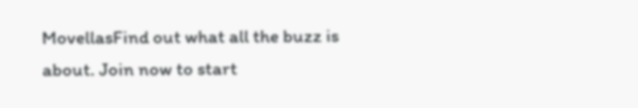MovellasFind out what all the buzz is about. Join now to start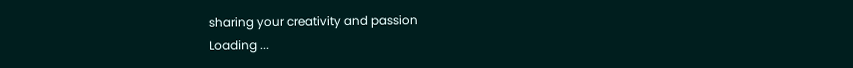sharing your creativity and passion
Loading ...